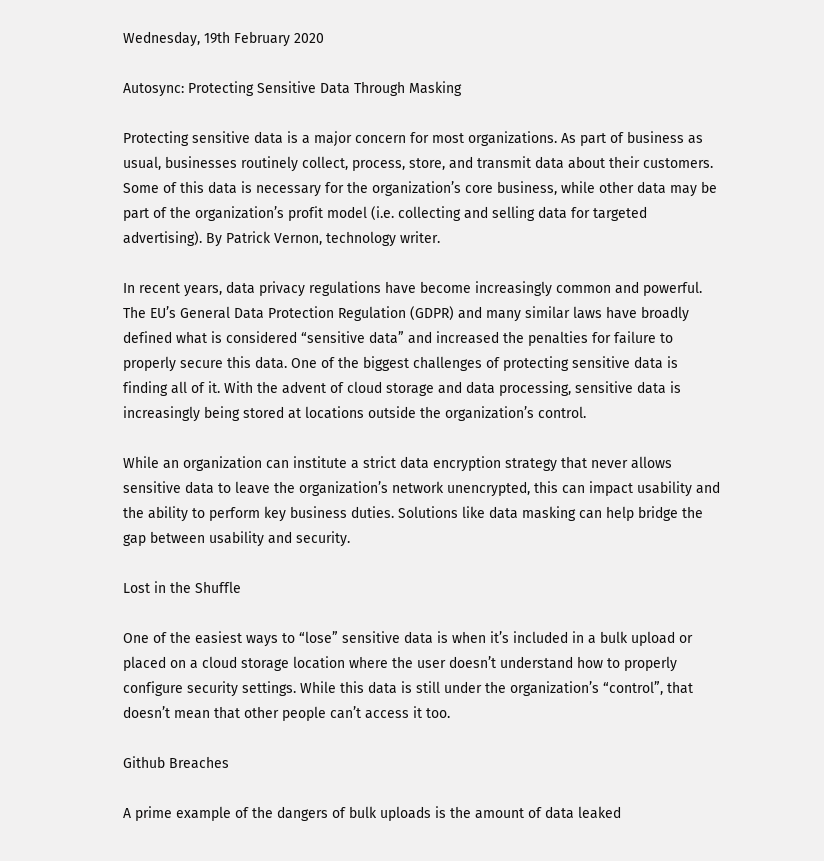Wednesday, 19th February 2020

Autosync: Protecting Sensitive Data Through Masking

Protecting sensitive data is a major concern for most organizations. As part of business as usual, businesses routinely collect, process, store, and transmit data about their customers. Some of this data is necessary for the organization’s core business, while other data may be part of the organization’s profit model (i.e. collecting and selling data for targeted advertising). By Patrick Vernon, technology writer.

In recent years, data privacy regulations have become increasingly common and powerful. The EU’s General Data Protection Regulation (GDPR) and many similar laws have broadly defined what is considered “sensitive data” and increased the penalties for failure to properly secure this data. One of the biggest challenges of protecting sensitive data is finding all of it. With the advent of cloud storage and data processing, sensitive data is increasingly being stored at locations outside the organization’s control.

While an organization can institute a strict data encryption strategy that never allows sensitive data to leave the organization’s network unencrypted, this can impact usability and the ability to perform key business duties. Solutions like data masking can help bridge the gap between usability and security.

Lost in the Shuffle

One of the easiest ways to “lose” sensitive data is when it’s included in a bulk upload or placed on a cloud storage location where the user doesn’t understand how to properly configure security settings. While this data is still under the organization’s “control”, that doesn’t mean that other people can’t access it too.

Github Breaches

A prime example of the dangers of bulk uploads is the amount of data leaked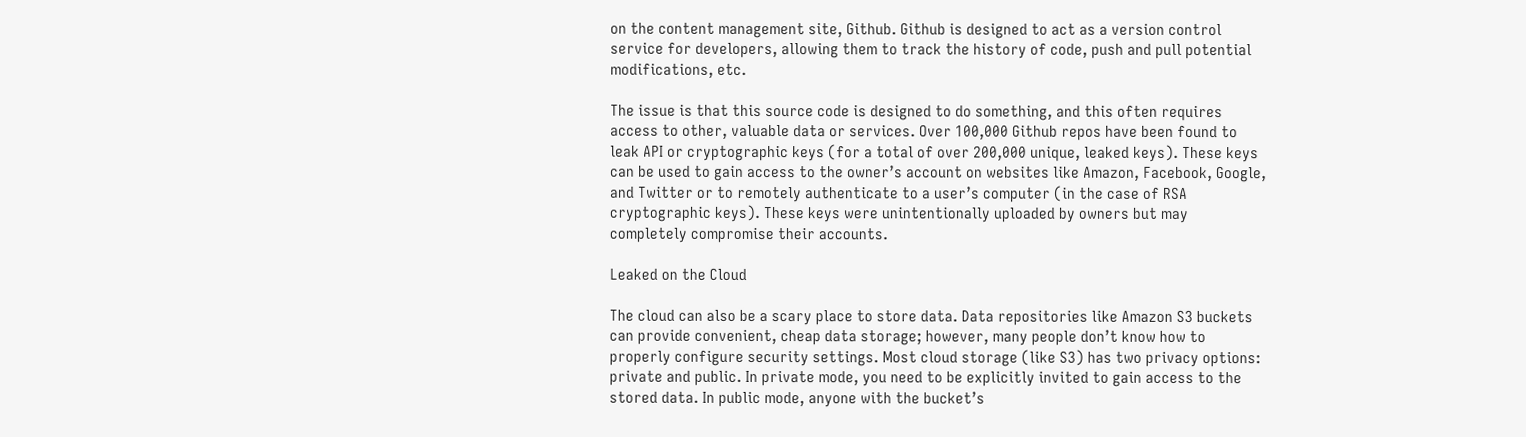on the content management site, Github. Github is designed to act as a version control service for developers, allowing them to track the history of code, push and pull potential modifications, etc.

The issue is that this source code is designed to do something, and this often requires access to other, valuable data or services. Over 100,000 Github repos have been found to leak API or cryptographic keys (for a total of over 200,000 unique, leaked keys). These keys can be used to gain access to the owner’s account on websites like Amazon, Facebook, Google, and Twitter or to remotely authenticate to a user’s computer (in the case of RSA cryptographic keys). These keys were unintentionally uploaded by owners but may completely compromise their accounts.

Leaked on the Cloud

The cloud can also be a scary place to store data. Data repositories like Amazon S3 buckets can provide convenient, cheap data storage; however, many people don’t know how to properly configure security settings. Most cloud storage (like S3) has two privacy options: private and public. In private mode, you need to be explicitly invited to gain access to the stored data. In public mode, anyone with the bucket’s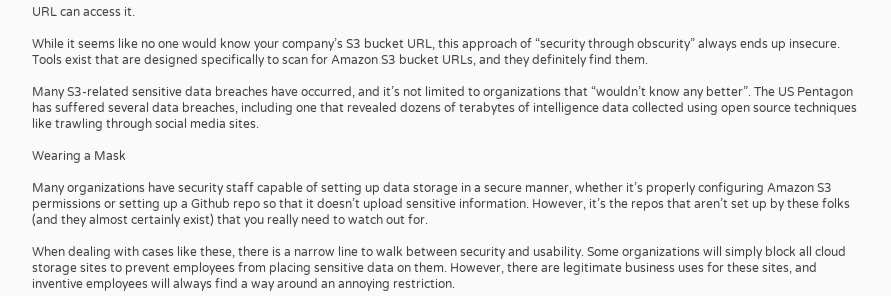URL can access it.

While it seems like no one would know your company’s S3 bucket URL, this approach of “security through obscurity” always ends up insecure. Tools exist that are designed specifically to scan for Amazon S3 bucket URLs, and they definitely find them.

Many S3-related sensitive data breaches have occurred, and it’s not limited to organizations that “wouldn’t know any better”. The US Pentagon has suffered several data breaches, including one that revealed dozens of terabytes of intelligence data collected using open source techniques like trawling through social media sites.

Wearing a Mask

Many organizations have security staff capable of setting up data storage in a secure manner, whether it’s properly configuring Amazon S3 permissions or setting up a Github repo so that it doesn’t upload sensitive information. However, it’s the repos that aren’t set up by these folks (and they almost certainly exist) that you really need to watch out for.

When dealing with cases like these, there is a narrow line to walk between security and usability. Some organizations will simply block all cloud storage sites to prevent employees from placing sensitive data on them. However, there are legitimate business uses for these sites, and inventive employees will always find a way around an annoying restriction.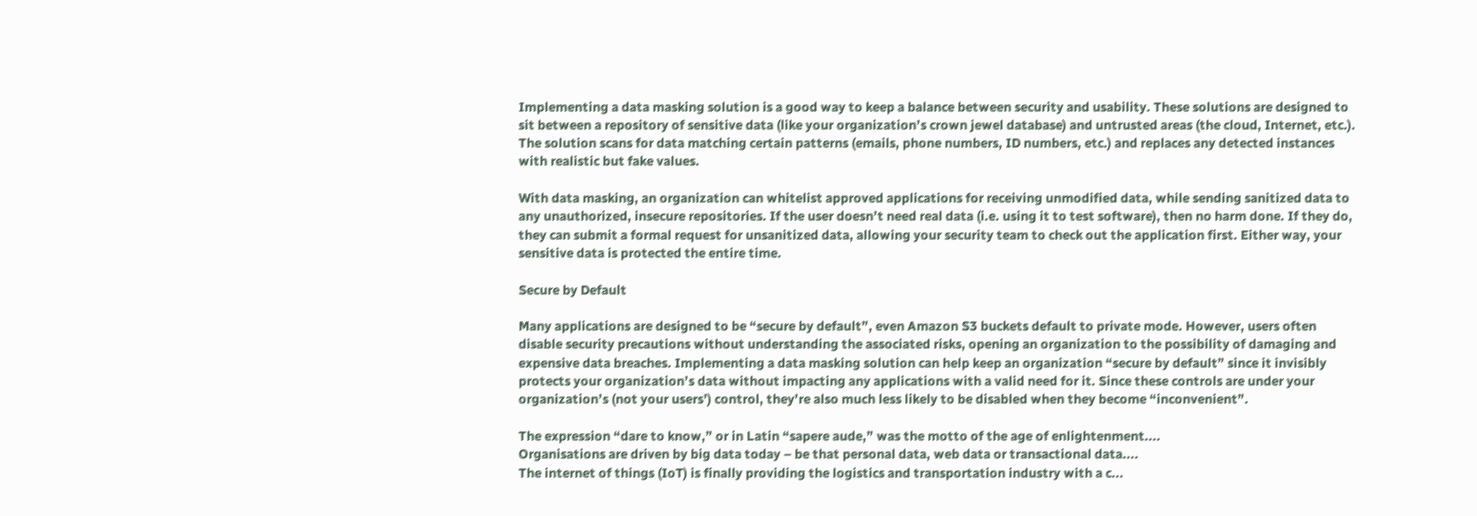Implementing a data masking solution is a good way to keep a balance between security and usability. These solutions are designed to sit between a repository of sensitive data (like your organization’s crown jewel database) and untrusted areas (the cloud, Internet, etc.). The solution scans for data matching certain patterns (emails, phone numbers, ID numbers, etc.) and replaces any detected instances with realistic but fake values.

With data masking, an organization can whitelist approved applications for receiving unmodified data, while sending sanitized data to any unauthorized, insecure repositories. If the user doesn’t need real data (i.e. using it to test software), then no harm done. If they do, they can submit a formal request for unsanitized data, allowing your security team to check out the application first. Either way, your sensitive data is protected the entire time.

Secure by Default

Many applications are designed to be “secure by default”, even Amazon S3 buckets default to private mode. However, users often disable security precautions without understanding the associated risks, opening an organization to the possibility of damaging and expensive data breaches. Implementing a data masking solution can help keep an organization “secure by default” since it invisibly protects your organization’s data without impacting any applications with a valid need for it. Since these controls are under your organization’s (not your users’) control, they’re also much less likely to be disabled when they become “inconvenient”.

The expression “dare to know,” or in Latin “sapere aude,” was the motto of the age of enlightenment....
Organisations are driven by big data today – be that personal data, web data or transactional data....
The internet of things (IoT) is finally providing the logistics and transportation industry with a c...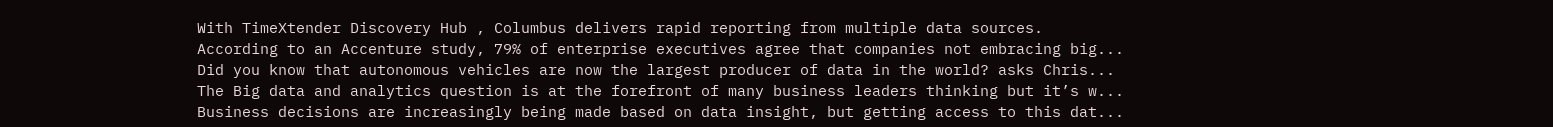With TimeXtender Discovery Hub , Columbus delivers rapid reporting from multiple data sources.
According to an Accenture study, 79% of enterprise executives agree that companies not embracing big...
Did you know that autonomous vehicles are now the largest producer of data in the world? asks Chris...
The Big data and analytics question is at the forefront of many business leaders thinking but it’s w...
Business decisions are increasingly being made based on data insight, but getting access to this dat...